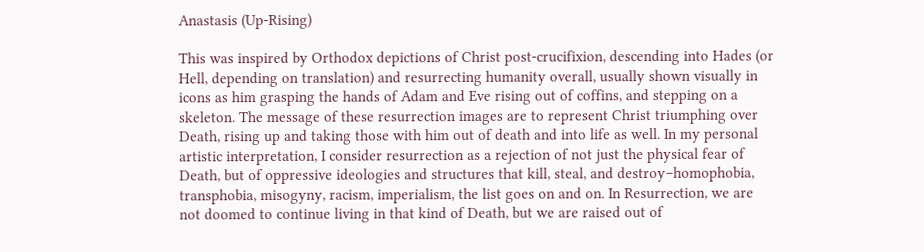Anastasis (Up-Rising)

This was inspired by Orthodox depictions of Christ post-crucifixion, descending into Hades (or Hell, depending on translation) and resurrecting humanity overall, usually shown visually in icons as him grasping the hands of Adam and Eve rising out of coffins, and stepping on a skeleton. The message of these resurrection images are to represent Christ triumphing over Death, rising up and taking those with him out of death and into life as well. In my personal artistic interpretation, I consider resurrection as a rejection of not just the physical fear of Death, but of oppressive ideologies and structures that kill, steal, and destroy–homophobia, transphobia, misogyny, racism, imperialism, the list goes on and on. In Resurrection, we are not doomed to continue living in that kind of Death, but we are raised out of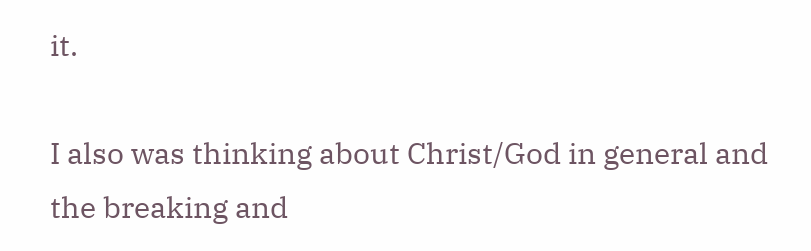it.

I also was thinking about Christ/God in general and the breaking and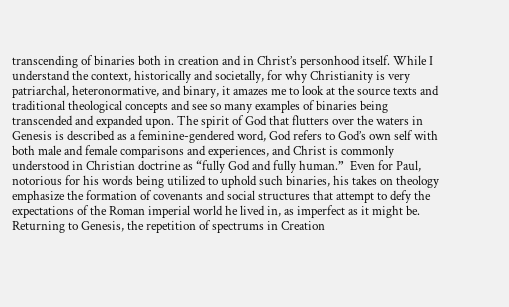transcending of binaries both in creation and in Christ’s personhood itself. While I understand the context, historically and societally, for why Christianity is very patriarchal, heteronormative, and binary, it amazes me to look at the source texts and traditional theological concepts and see so many examples of binaries being transcended and expanded upon. The spirit of God that flutters over the waters in Genesis is described as a feminine-gendered word, God refers to God’s own self with both male and female comparisons and experiences, and Christ is commonly understood in Christian doctrine as “fully God and fully human.”  Even for Paul, notorious for his words being utilized to uphold such binaries, his takes on theology emphasize the formation of covenants and social structures that attempt to defy the expectations of the Roman imperial world he lived in, as imperfect as it might be. Returning to Genesis, the repetition of spectrums in Creation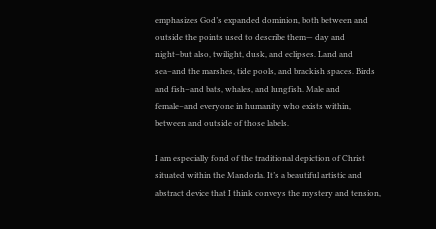emphasizes God’s expanded dominion, both between and outside the points used to describe them— day and night–but also, twilight, dusk, and eclipses. Land and sea–and the marshes, tide pools, and brackish spaces. Birds and fish–and bats, whales, and lungfish. Male and female–and everyone in humanity who exists within, between and outside of those labels.

I am especially fond of the traditional depiction of Christ situated within the Mandorla. It’s a beautiful artistic and abstract device that I think conveys the mystery and tension,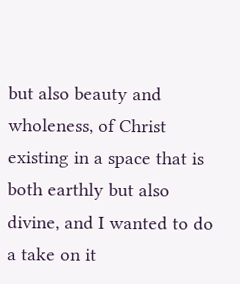but also beauty and wholeness, of Christ existing in a space that is both earthly but also divine, and I wanted to do a take on it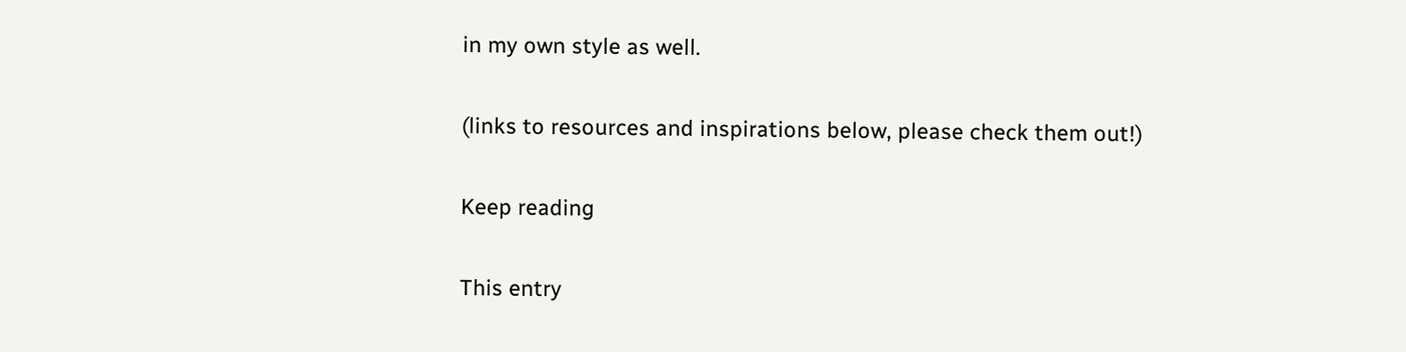in my own style as well.

(links to resources and inspirations below, please check them out!)

Keep reading

This entry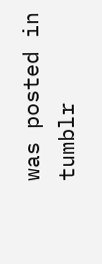was posted in tumblr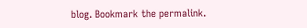blog. Bookmark the permalink.